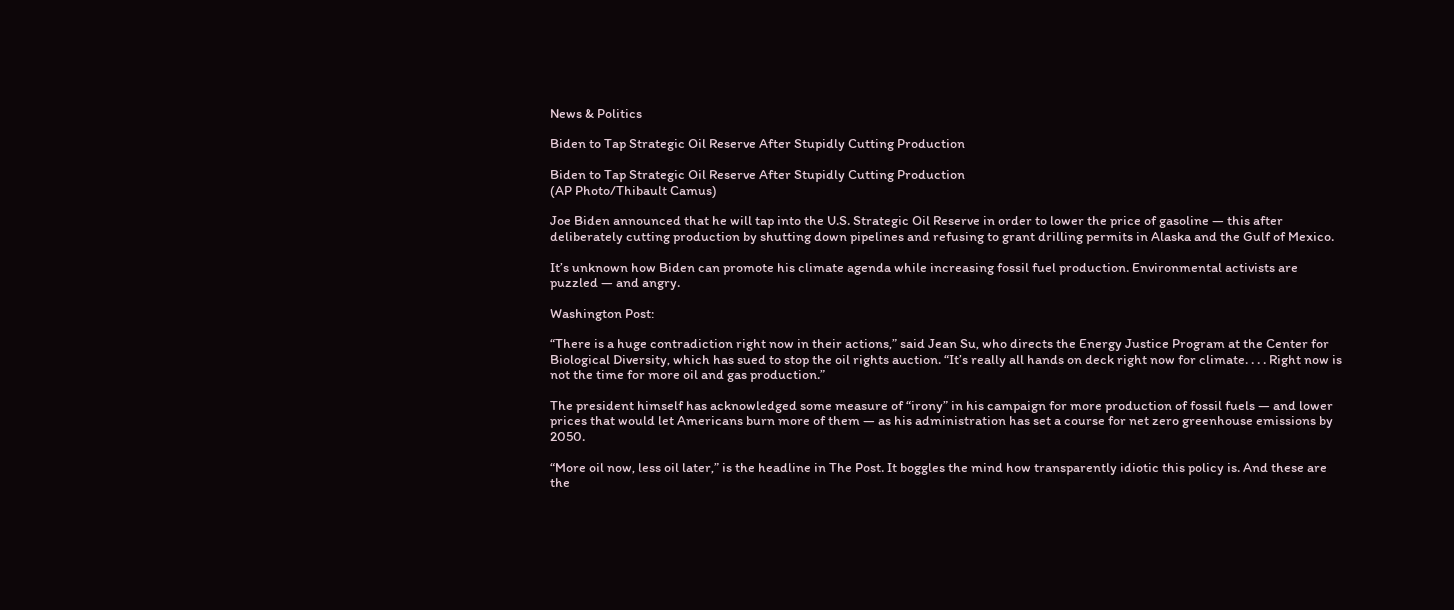News & Politics

Biden to Tap Strategic Oil Reserve After Stupidly Cutting Production

Biden to Tap Strategic Oil Reserve After Stupidly Cutting Production
(AP Photo/Thibault Camus)

Joe Biden announced that he will tap into the U.S. Strategic Oil Reserve in order to lower the price of gasoline — this after deliberately cutting production by shutting down pipelines and refusing to grant drilling permits in Alaska and the Gulf of Mexico.

It’s unknown how Biden can promote his climate agenda while increasing fossil fuel production. Environmental activists are puzzled — and angry.

Washington Post:

“There is a huge contradiction right now in their actions,” said Jean Su, who directs the Energy Justice Program at the Center for Biological Diversity, which has sued to stop the oil rights auction. “It’s really all hands on deck right now for climate. . . . Right now is not the time for more oil and gas production.”

The president himself has acknowledged some measure of “irony” in his campaign for more production of fossil fuels — and lower prices that would let Americans burn more of them — as his administration has set a course for net zero greenhouse emissions by 2050.

“More oil now, less oil later,” is the headline in The Post. It boggles the mind how transparently idiotic this policy is. And these are the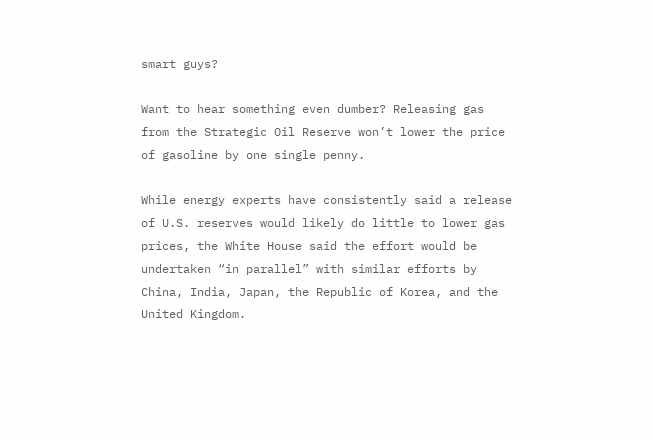smart guys?

Want to hear something even dumber? Releasing gas from the Strategic Oil Reserve won’t lower the price of gasoline by one single penny.

While energy experts have consistently said a release of U.S. reserves would likely do little to lower gas prices, the White House said the effort would be undertaken “in parallel” with similar efforts by China, India, Japan, the Republic of Korea, and the United Kingdom.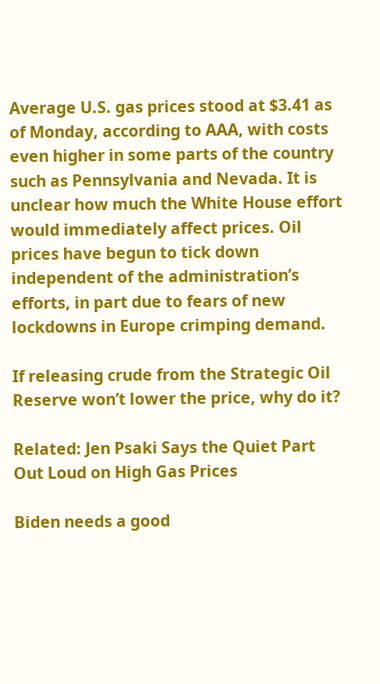Average U.S. gas prices stood at $3.41 as of Monday, according to AAA, with costs even higher in some parts of the country such as Pennsylvania and Nevada. It is unclear how much the White House effort would immediately affect prices. Oil prices have begun to tick down independent of the administration’s efforts, in part due to fears of new lockdowns in Europe crimping demand.

If releasing crude from the Strategic Oil Reserve won’t lower the price, why do it?

Related: Jen Psaki Says the Quiet Part Out Loud on High Gas Prices

Biden needs a good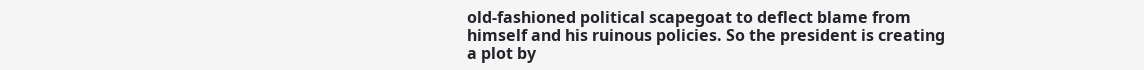old-fashioned political scapegoat to deflect blame from himself and his ruinous policies. So the president is creating a plot by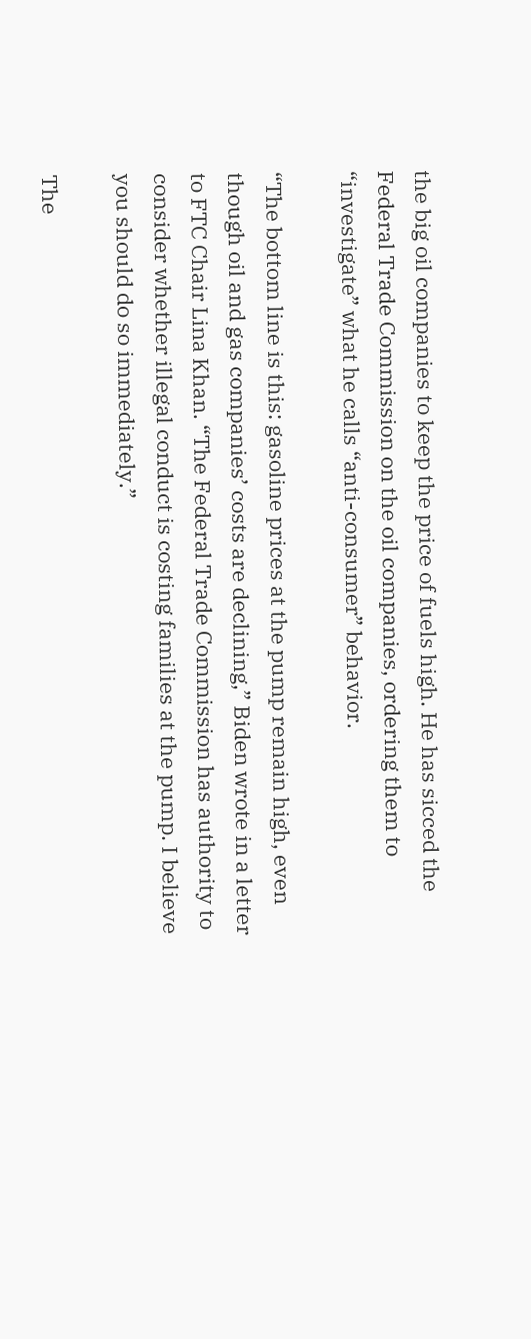the big oil companies to keep the price of fuels high. He has sicced the Federal Trade Commission on the oil companies, ordering them to “investigate” what he calls “anti-consumer” behavior.

“The bottom line is this: gasoline prices at the pump remain high, even though oil and gas companies’ costs are declining,” Biden wrote in a letter to FTC Chair Lina Khan. “The Federal Trade Commission has authority to consider whether illegal conduct is costing families at the pump. I believe you should do so immediately.”

The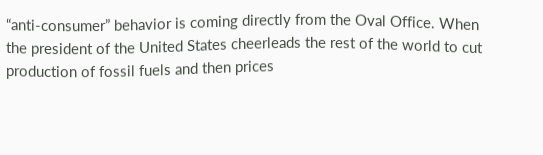“anti-consumer” behavior is coming directly from the Oval Office. When the president of the United States cheerleads the rest of the world to cut production of fossil fuels and then prices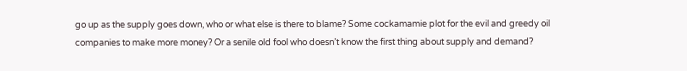go up as the supply goes down, who or what else is there to blame? Some cockamamie plot for the evil and greedy oil companies to make more money? Or a senile old fool who doesn’t know the first thing about supply and demand?